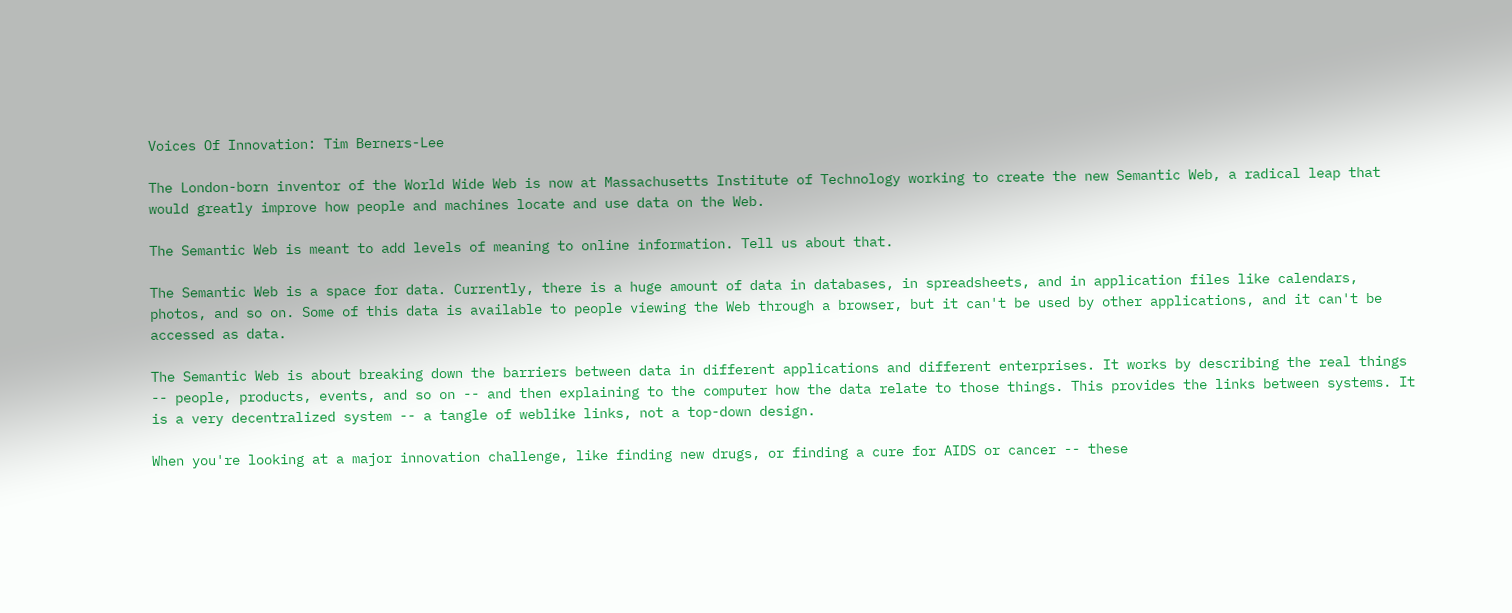Voices Of Innovation: Tim Berners-Lee

The London-born inventor of the World Wide Web is now at Massachusetts Institute of Technology working to create the new Semantic Web, a radical leap that would greatly improve how people and machines locate and use data on the Web.

The Semantic Web is meant to add levels of meaning to online information. Tell us about that.

The Semantic Web is a space for data. Currently, there is a huge amount of data in databases, in spreadsheets, and in application files like calendars, photos, and so on. Some of this data is available to people viewing the Web through a browser, but it can't be used by other applications, and it can't be accessed as data.

The Semantic Web is about breaking down the barriers between data in different applications and different enterprises. It works by describing the real things -- people, products, events, and so on -- and then explaining to the computer how the data relate to those things. This provides the links between systems. It is a very decentralized system -- a tangle of weblike links, not a top-down design.

When you're looking at a major innovation challenge, like finding new drugs, or finding a cure for AIDS or cancer -- these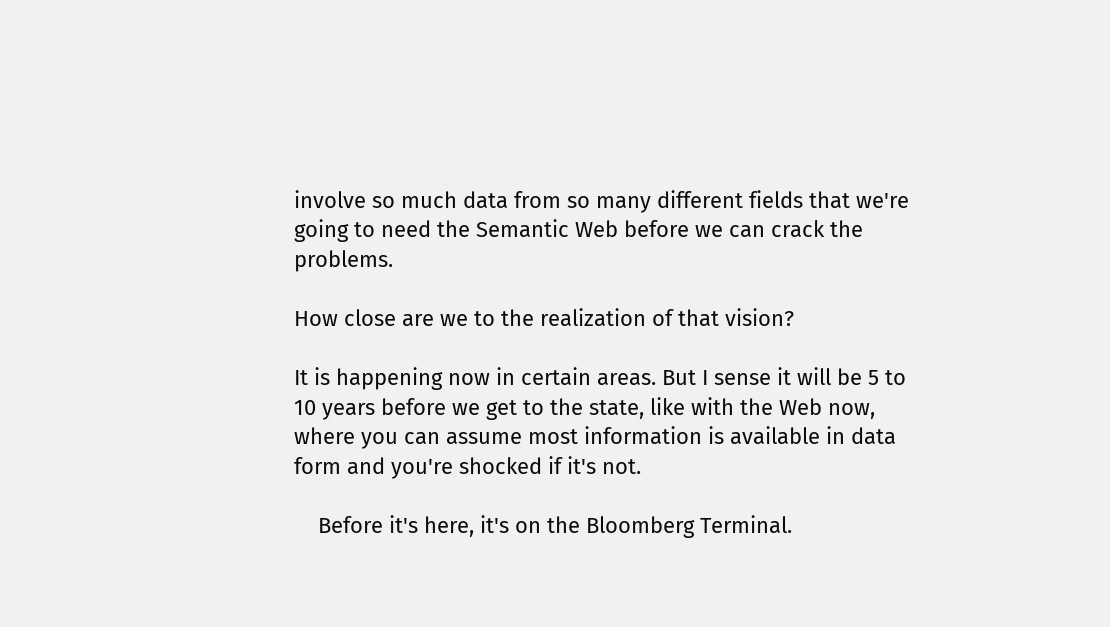involve so much data from so many different fields that we're going to need the Semantic Web before we can crack the problems.

How close are we to the realization of that vision?

It is happening now in certain areas. But I sense it will be 5 to 10 years before we get to the state, like with the Web now, where you can assume most information is available in data form and you're shocked if it's not.

    Before it's here, it's on the Bloomberg Terminal.